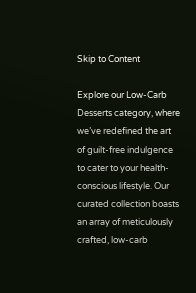Skip to Content

Explore our Low-Carb Desserts category, where we’ve redefined the art of guilt-free indulgence to cater to your health-conscious lifestyle. Our curated collection boasts an array of meticulously crafted, low-carb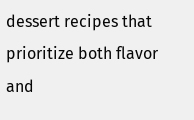dessert recipes that prioritize both flavor and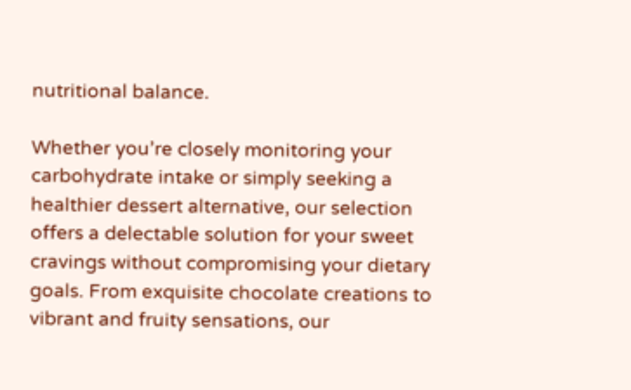nutritional balance.

Whether you’re closely monitoring your carbohydrate intake or simply seeking a healthier dessert alternative, our selection offers a delectable solution for your sweet cravings without compromising your dietary goals. From exquisite chocolate creations to vibrant and fruity sensations, our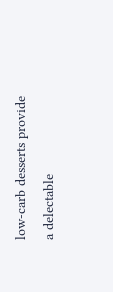low-carb desserts provide a delectable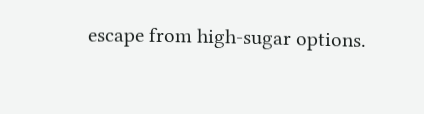escape from high-sugar options.